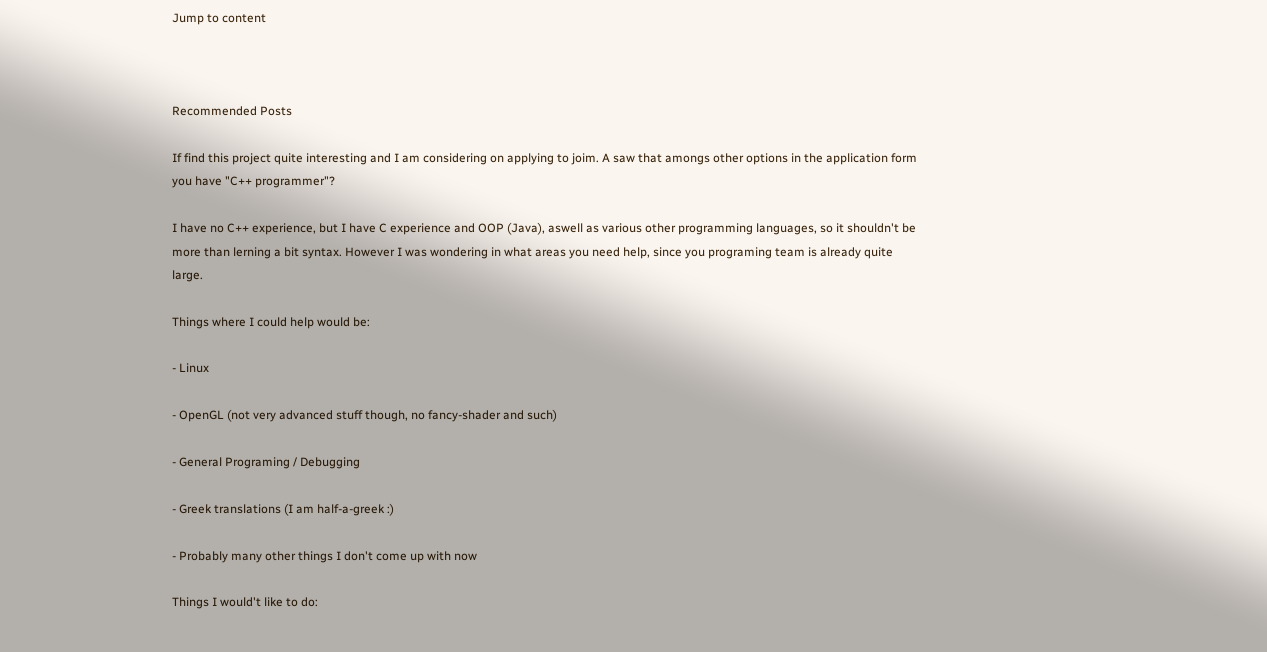Jump to content



Recommended Posts

If find this project quite interesting and I am considering on applying to joim. A saw that amongs other options in the application form you have "C++ programmer"?

I have no C++ experience, but I have C experience and OOP (Java), aswell as various other programming languages, so it shouldn't be more than lerning a bit syntax. However I was wondering in what areas you need help, since you programing team is already quite large.

Things where I could help would be:

- Linux

- OpenGL (not very advanced stuff though, no fancy-shader and such)

- General Programing / Debugging

- Greek translations (I am half-a-greek :)

- Probably many other things I don't come up with now

Things I would't like to do: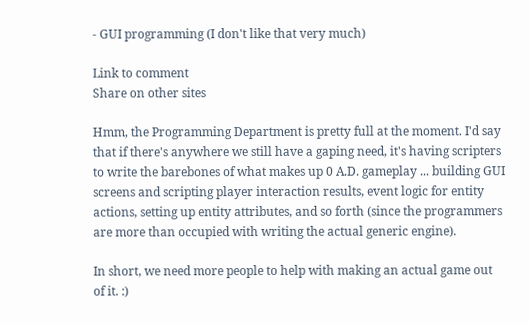- GUI programming (I don't like that very much)

Link to comment
Share on other sites

Hmm, the Programming Department is pretty full at the moment. I'd say that if there's anywhere we still have a gaping need, it's having scripters to write the barebones of what makes up 0 A.D. gameplay ... building GUI screens and scripting player interaction results, event logic for entity actions, setting up entity attributes, and so forth (since the programmers are more than occupied with writing the actual generic engine).

In short, we need more people to help with making an actual game out of it. :)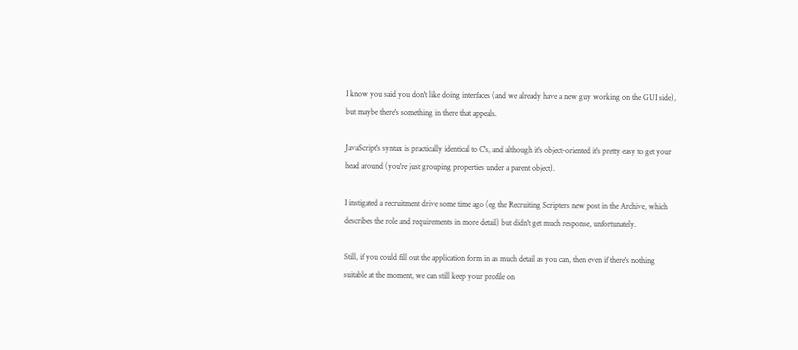I know you said you don't like doing interfaces (and we already have a new guy working on the GUI side), but maybe there's something in there that appeals.

JavaScript's syntax is practically identical to C's, and although it's object-oriented it's pretty easy to get your head around (you're just grouping properties under a parent object).

I instigated a recruitment drive some time ago (eg the Recruiting Scripters new post in the Archive, which describes the role and requirements in more detail) but didn't get much response, unfortunately.

Still, if you could fill out the application form in as much detail as you can, then even if there's nothing suitable at the moment, we can still keep your profile on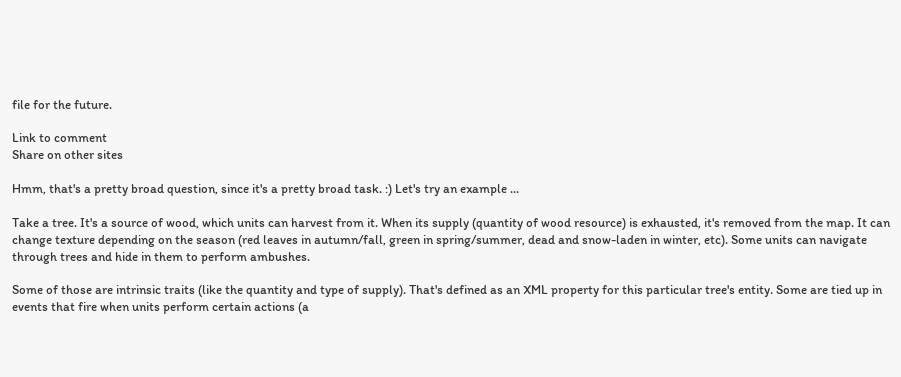file for the future.

Link to comment
Share on other sites

Hmm, that's a pretty broad question, since it's a pretty broad task. :) Let's try an example ...

Take a tree. It's a source of wood, which units can harvest from it. When its supply (quantity of wood resource) is exhausted, it's removed from the map. It can change texture depending on the season (red leaves in autumn/fall, green in spring/summer, dead and snow-laden in winter, etc). Some units can navigate through trees and hide in them to perform ambushes.

Some of those are intrinsic traits (like the quantity and type of supply). That's defined as an XML property for this particular tree's entity. Some are tied up in events that fire when units perform certain actions (a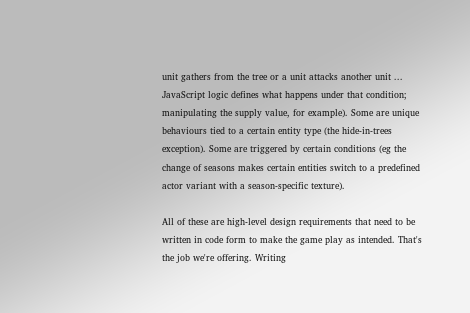unit gathers from the tree or a unit attacks another unit ... JavaScript logic defines what happens under that condition; manipulating the supply value, for example). Some are unique behaviours tied to a certain entity type (the hide-in-trees exception). Some are triggered by certain conditions (eg the change of seasons makes certain entities switch to a predefined actor variant with a season-specific texture).

All of these are high-level design requirements that need to be written in code form to make the game play as intended. That's the job we're offering. Writing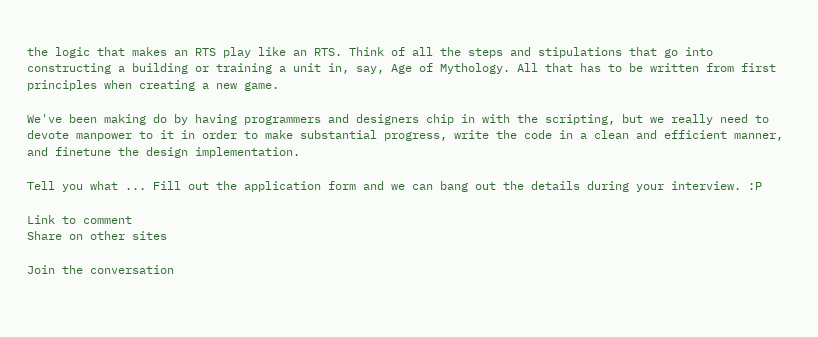the logic that makes an RTS play like an RTS. Think of all the steps and stipulations that go into constructing a building or training a unit in, say, Age of Mythology. All that has to be written from first principles when creating a new game.

We've been making do by having programmers and designers chip in with the scripting, but we really need to devote manpower to it in order to make substantial progress, write the code in a clean and efficient manner, and finetune the design implementation.

Tell you what ... Fill out the application form and we can bang out the details during your interview. :P

Link to comment
Share on other sites

Join the conversation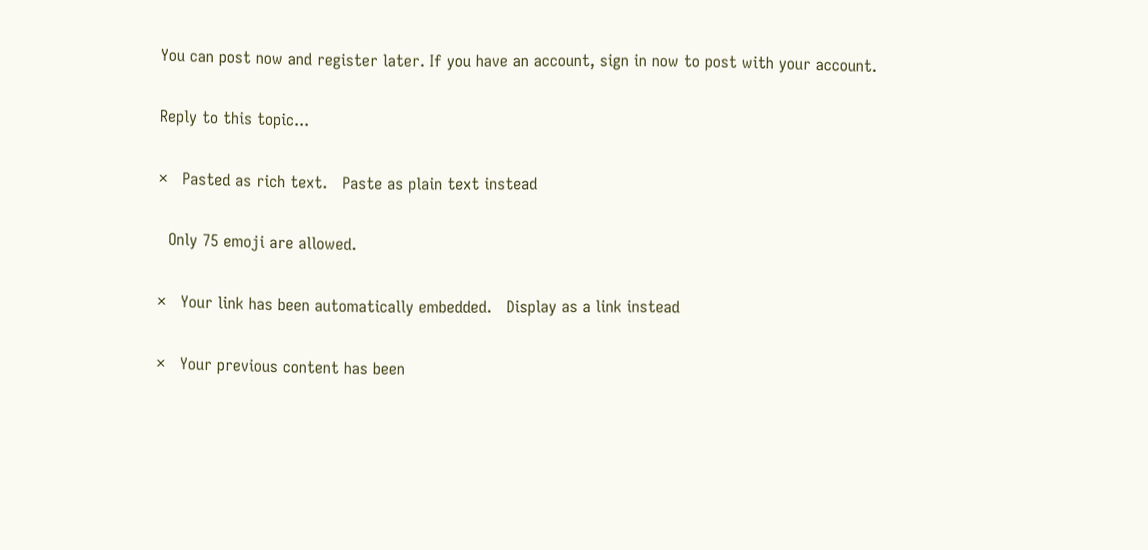You can post now and register later. If you have an account, sign in now to post with your account.

Reply to this topic...

×   Pasted as rich text.   Paste as plain text instead

  Only 75 emoji are allowed.

×   Your link has been automatically embedded.   Display as a link instead

×   Your previous content has been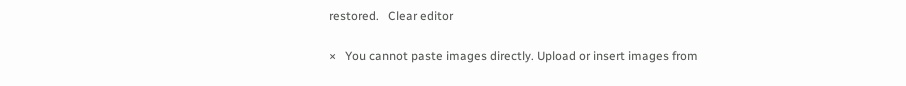restored.   Clear editor

×   You cannot paste images directly. Upload or insert images from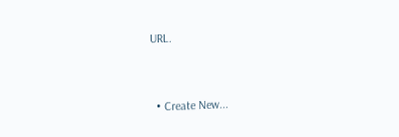URL.


  • Create New...